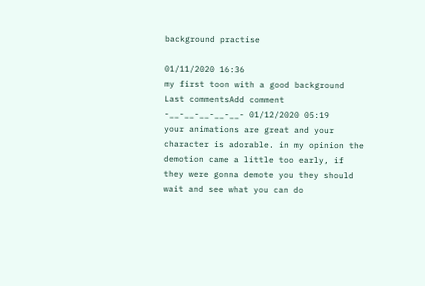background practise

01/11/2020 16:36
my first toon with a good background
Last commentsAdd comment
-__-__-__-__-__- 01/12/2020 05:19
your animations are great and your character is adorable. in my opinion the demotion came a little too early, if they were gonna demote you they should wait and see what you can do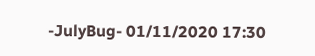-JulyBug- 01/11/2020 17:30